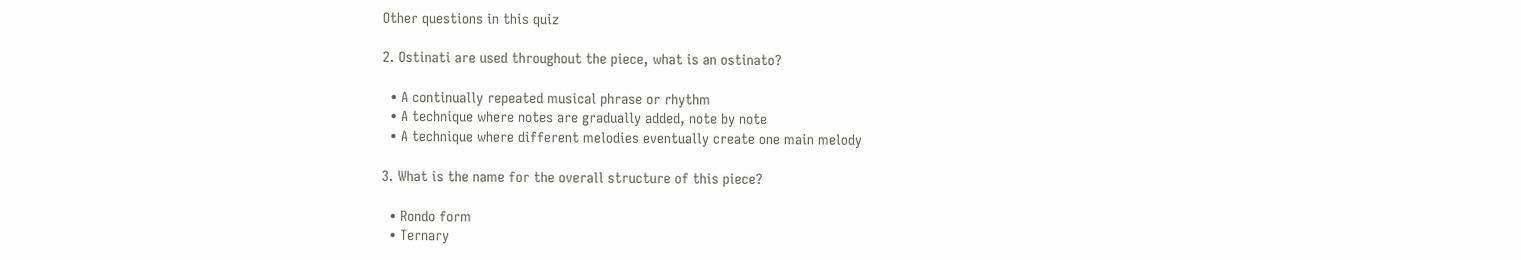Other questions in this quiz

2. Ostinati are used throughout the piece, what is an ostinato?

  • A continually repeated musical phrase or rhythm
  • A technique where notes are gradually added, note by note
  • A technique where different melodies eventually create one main melody

3. What is the name for the overall structure of this piece?

  • Rondo form
  • Ternary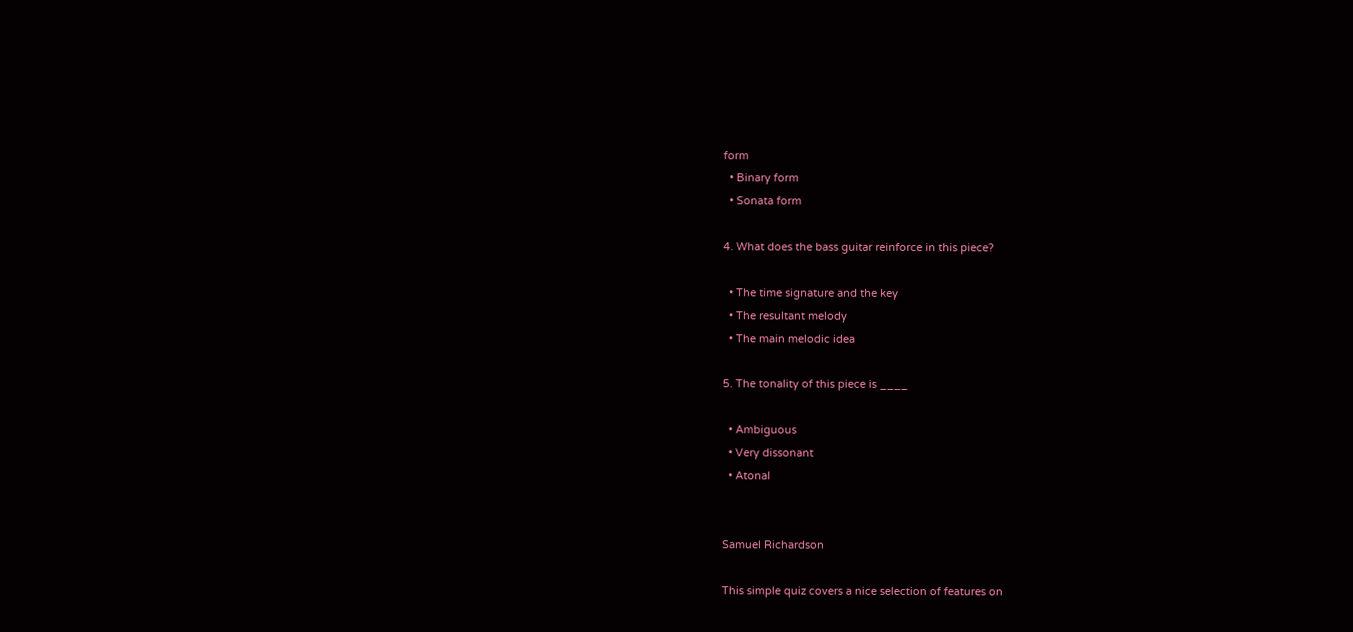form
  • Binary form
  • Sonata form

4. What does the bass guitar reinforce in this piece?

  • The time signature and the key
  • The resultant melody
  • The main melodic idea

5. The tonality of this piece is ____

  • Ambiguous
  • Very dissonant
  • Atonal


Samuel Richardson

This simple quiz covers a nice selection of features on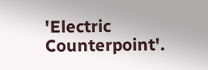'Electric Counterpoint'.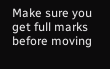Make sure you get full marks before moving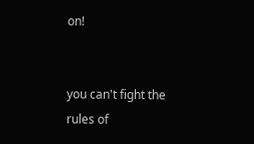on!


you can't fight the rules of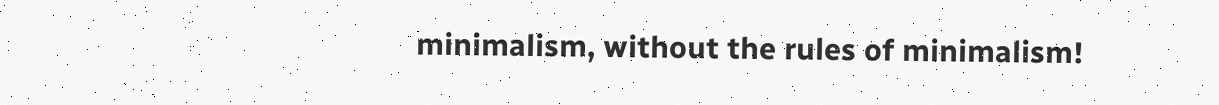minimalism, without the rules of minimalism!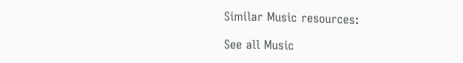Similar Music resources:

See all Music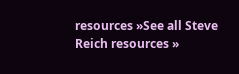resources »See all Steve Reich resources »